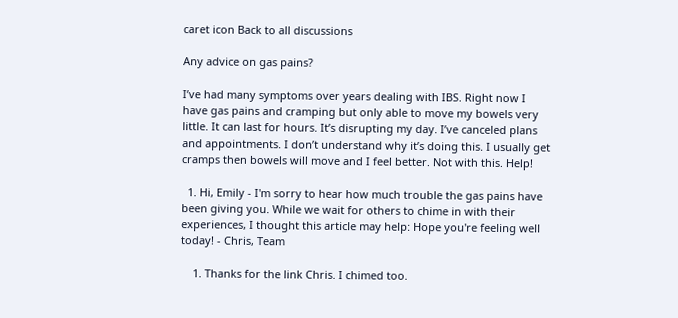caret icon Back to all discussions

Any advice on gas pains?

I’ve had many symptoms over years dealing with IBS. Right now I have gas pains and cramping but only able to move my bowels very little. It can last for hours. It’s disrupting my day. I’ve canceled plans and appointments. I don’t understand why it’s doing this. I usually get cramps then bowels will move and I feel better. Not with this. Help!

  1. Hi, Emily - I'm sorry to hear how much trouble the gas pains have been giving you. While we wait for others to chime in with their experiences, I thought this article may help: Hope you're feeling well today! - Chris, Team

    1. Thanks for the link Chris. I chimed too.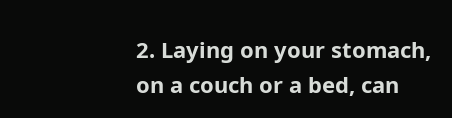2. Laying on your stomach, on a couch or a bed, can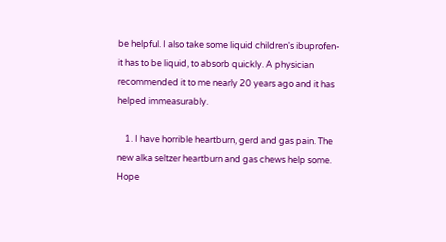be helpful. I also take some liquid children's ibuprofen- it has to be liquid, to absorb quickly. A physician recommended it to me nearly 20 years ago and it has helped immeasurably.

    1. I have horrible heartburn, gerd and gas pain. The new alka seltzer heartburn and gas chews help some. Hope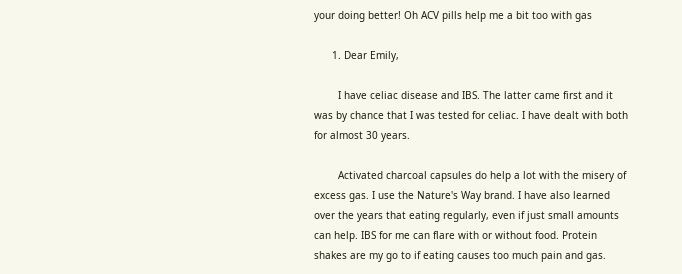your doing better! Oh ACV pills help me a bit too with gas

      1. Dear Emily,

        I have celiac disease and IBS. The latter came first and it was by chance that I was tested for celiac. I have dealt with both for almost 30 years.

        Activated charcoal capsules do help a lot with the misery of excess gas. I use the Nature's Way brand. I have also learned over the years that eating regularly, even if just small amounts can help. IBS for me can flare with or without food. Protein shakes are my go to if eating causes too much pain and gas.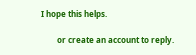I hope this helps.

        or create an account to reply.